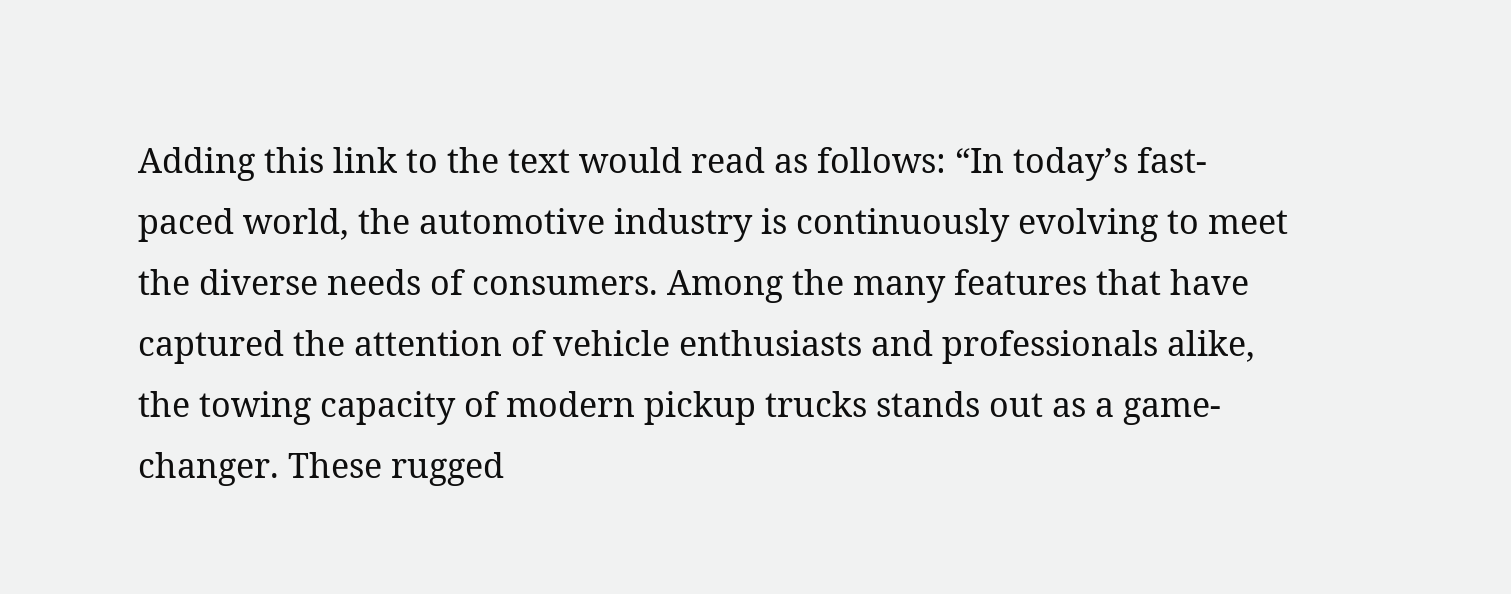Adding this link to the text would read as follows: “In today’s fast-paced world, the automotive industry is continuously evolving to meet the diverse needs of consumers. Among the many features that have captured the attention of vehicle enthusiasts and professionals alike, the towing capacity of modern pickup trucks stands out as a game-changer. These rugged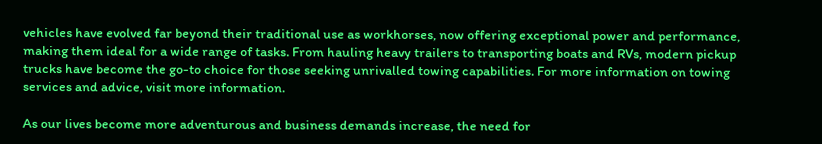vehicles have evolved far beyond their traditional use as workhorses, now offering exceptional power and performance, making them ideal for a wide range of tasks. From hauling heavy trailers to transporting boats and RVs, modern pickup trucks have become the go-to choice for those seeking unrivalled towing capabilities. For more information on towing services and advice, visit more information.

As our lives become more adventurous and business demands increase, the need for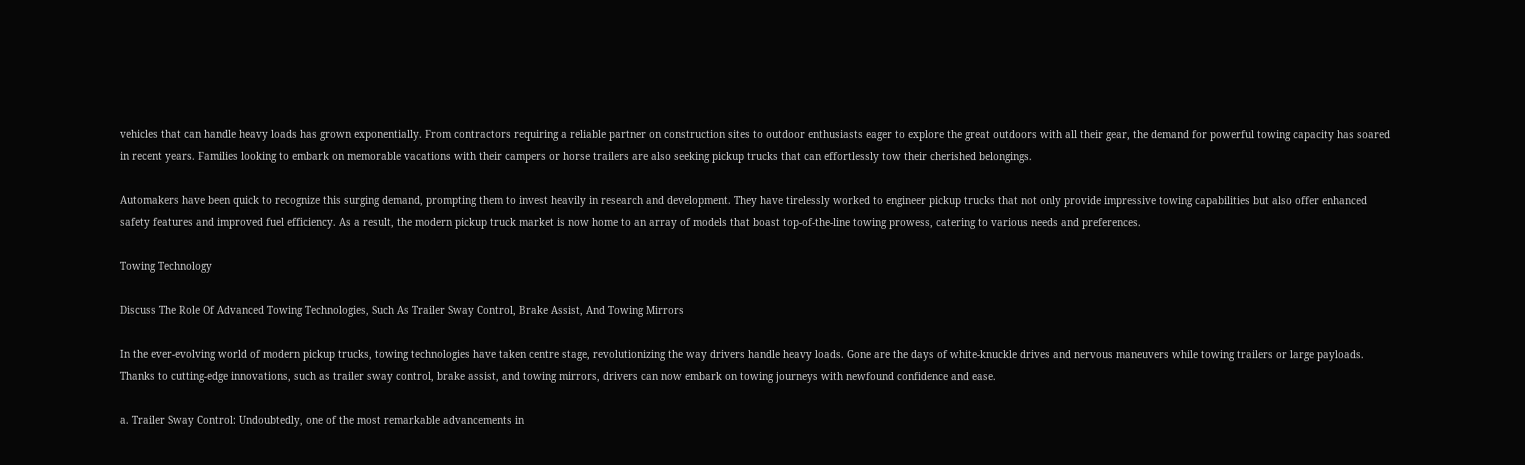vehicles that can handle heavy loads has grown exponentially. From contractors requiring a reliable partner on construction sites to outdoor enthusiasts eager to explore the great outdoors with all their gear, the demand for powerful towing capacity has soared in recent years. Families looking to embark on memorable vacations with their campers or horse trailers are also seeking pickup trucks that can effortlessly tow their cherished belongings.

Automakers have been quick to recognize this surging demand, prompting them to invest heavily in research and development. They have tirelessly worked to engineer pickup trucks that not only provide impressive towing capabilities but also offer enhanced safety features and improved fuel efficiency. As a result, the modern pickup truck market is now home to an array of models that boast top-of-the-line towing prowess, catering to various needs and preferences.

Towing Technology

Discuss The Role Of Advanced Towing Technologies, Such As Trailer Sway Control, Brake Assist, And Towing Mirrors

In the ever-evolving world of modern pickup trucks, towing technologies have taken centre stage, revolutionizing the way drivers handle heavy loads. Gone are the days of white-knuckle drives and nervous maneuvers while towing trailers or large payloads. Thanks to cutting-edge innovations, such as trailer sway control, brake assist, and towing mirrors, drivers can now embark on towing journeys with newfound confidence and ease.

a. Trailer Sway Control: Undoubtedly, one of the most remarkable advancements in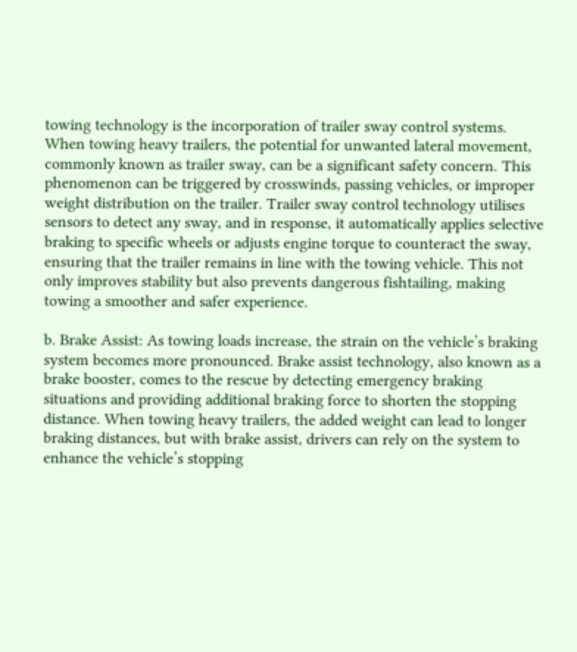towing technology is the incorporation of trailer sway control systems. When towing heavy trailers, the potential for unwanted lateral movement, commonly known as trailer sway, can be a significant safety concern. This phenomenon can be triggered by crosswinds, passing vehicles, or improper weight distribution on the trailer. Trailer sway control technology utilises sensors to detect any sway, and in response, it automatically applies selective braking to specific wheels or adjusts engine torque to counteract the sway, ensuring that the trailer remains in line with the towing vehicle. This not only improves stability but also prevents dangerous fishtailing, making towing a smoother and safer experience.

b. Brake Assist: As towing loads increase, the strain on the vehicle’s braking system becomes more pronounced. Brake assist technology, also known as a brake booster, comes to the rescue by detecting emergency braking situations and providing additional braking force to shorten the stopping distance. When towing heavy trailers, the added weight can lead to longer braking distances, but with brake assist, drivers can rely on the system to enhance the vehicle’s stopping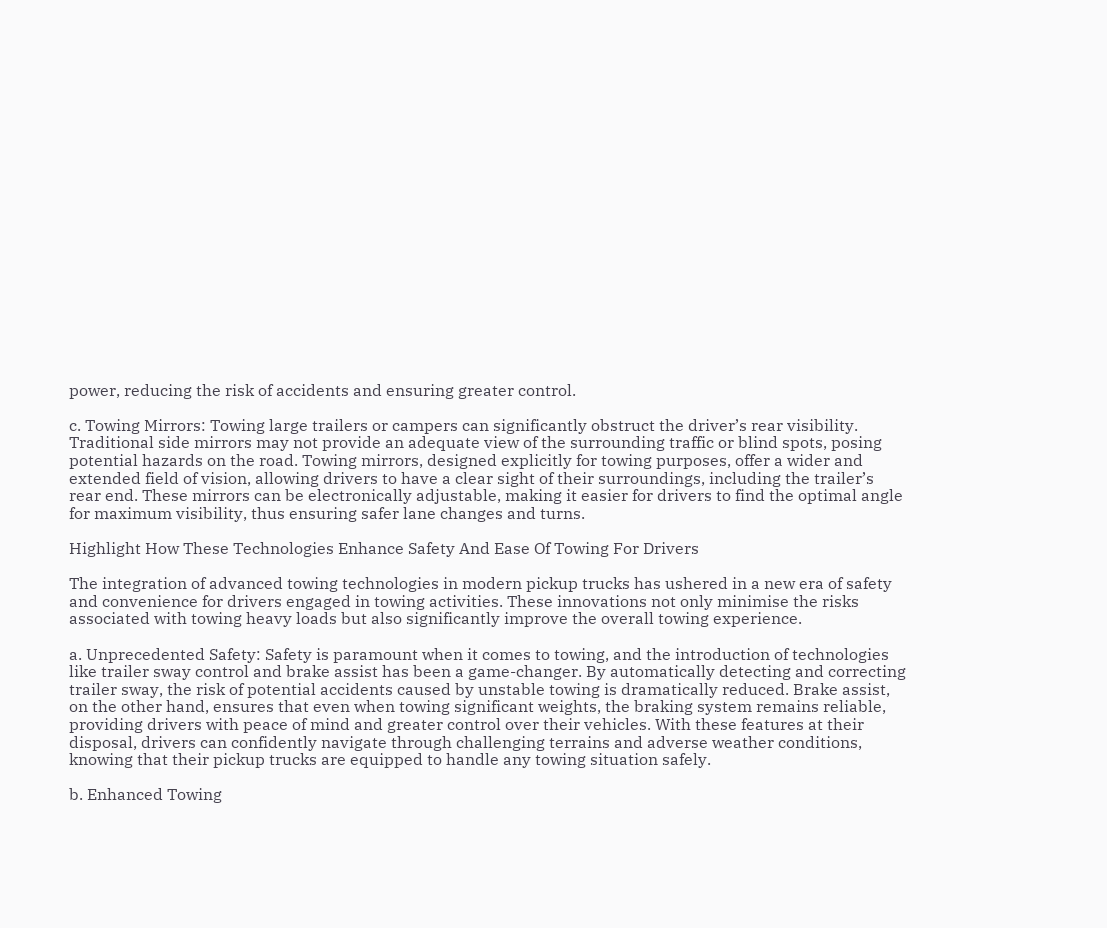power, reducing the risk of accidents and ensuring greater control.

c. Towing Mirrors: Towing large trailers or campers can significantly obstruct the driver’s rear visibility. Traditional side mirrors may not provide an adequate view of the surrounding traffic or blind spots, posing potential hazards on the road. Towing mirrors, designed explicitly for towing purposes, offer a wider and extended field of vision, allowing drivers to have a clear sight of their surroundings, including the trailer’s rear end. These mirrors can be electronically adjustable, making it easier for drivers to find the optimal angle for maximum visibility, thus ensuring safer lane changes and turns.

Highlight How These Technologies Enhance Safety And Ease Of Towing For Drivers

The integration of advanced towing technologies in modern pickup trucks has ushered in a new era of safety and convenience for drivers engaged in towing activities. These innovations not only minimise the risks associated with towing heavy loads but also significantly improve the overall towing experience.

a. Unprecedented Safety: Safety is paramount when it comes to towing, and the introduction of technologies like trailer sway control and brake assist has been a game-changer. By automatically detecting and correcting trailer sway, the risk of potential accidents caused by unstable towing is dramatically reduced. Brake assist, on the other hand, ensures that even when towing significant weights, the braking system remains reliable, providing drivers with peace of mind and greater control over their vehicles. With these features at their disposal, drivers can confidently navigate through challenging terrains and adverse weather conditions, knowing that their pickup trucks are equipped to handle any towing situation safely.

b. Enhanced Towing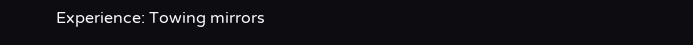Experience: Towing mirrors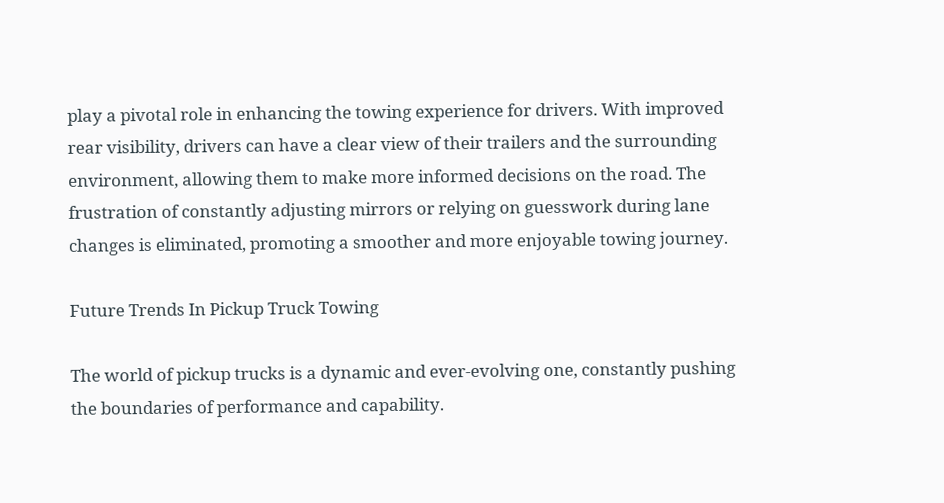play a pivotal role in enhancing the towing experience for drivers. With improved rear visibility, drivers can have a clear view of their trailers and the surrounding environment, allowing them to make more informed decisions on the road. The frustration of constantly adjusting mirrors or relying on guesswork during lane changes is eliminated, promoting a smoother and more enjoyable towing journey.

Future Trends In Pickup Truck Towing

The world of pickup trucks is a dynamic and ever-evolving one, constantly pushing the boundaries of performance and capability.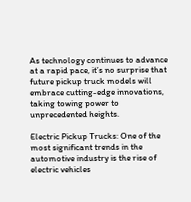As technology continues to advance at a rapid pace, it’s no surprise that future pickup truck models will embrace cutting-edge innovations, taking towing power to unprecedented heights.

Electric Pickup Trucks: One of the most significant trends in the automotive industry is the rise of electric vehicles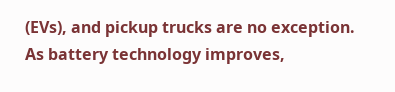(EVs), and pickup trucks are no exception. As battery technology improves,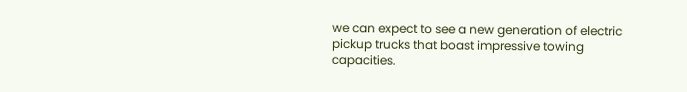we can expect to see a new generation of electric pickup trucks that boast impressive towing capacities.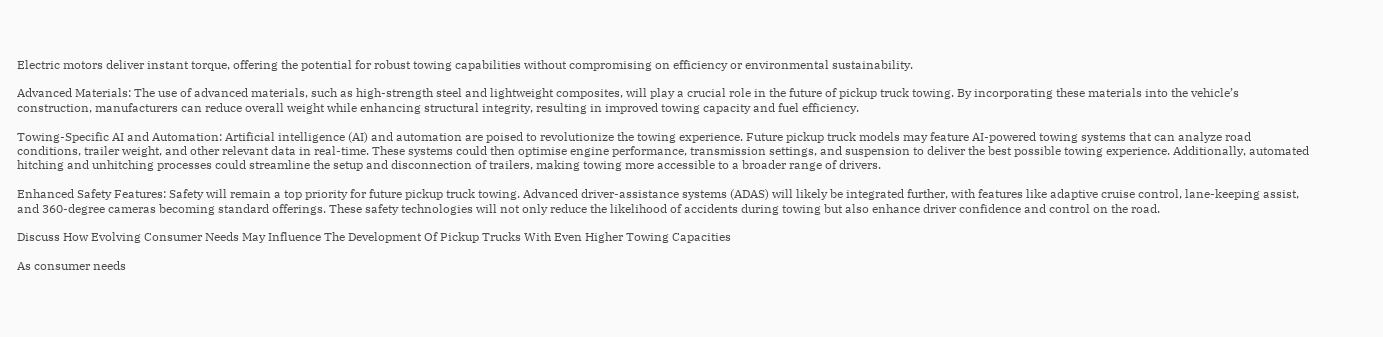Electric motors deliver instant torque, offering the potential for robust towing capabilities without compromising on efficiency or environmental sustainability.

Advanced Materials: The use of advanced materials, such as high-strength steel and lightweight composites, will play a crucial role in the future of pickup truck towing. By incorporating these materials into the vehicle’s construction, manufacturers can reduce overall weight while enhancing structural integrity, resulting in improved towing capacity and fuel efficiency.

Towing-Specific AI and Automation: Artificial intelligence (AI) and automation are poised to revolutionize the towing experience. Future pickup truck models may feature AI-powered towing systems that can analyze road conditions, trailer weight, and other relevant data in real-time. These systems could then optimise engine performance, transmission settings, and suspension to deliver the best possible towing experience. Additionally, automated hitching and unhitching processes could streamline the setup and disconnection of trailers, making towing more accessible to a broader range of drivers.

Enhanced Safety Features: Safety will remain a top priority for future pickup truck towing. Advanced driver-assistance systems (ADAS) will likely be integrated further, with features like adaptive cruise control, lane-keeping assist, and 360-degree cameras becoming standard offerings. These safety technologies will not only reduce the likelihood of accidents during towing but also enhance driver confidence and control on the road.

Discuss How Evolving Consumer Needs May Influence The Development Of Pickup Trucks With Even Higher Towing Capacities

As consumer needs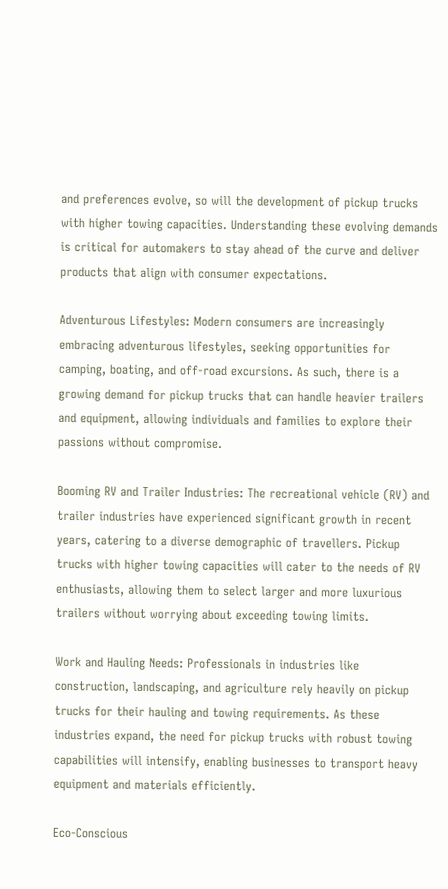and preferences evolve, so will the development of pickup trucks with higher towing capacities. Understanding these evolving demands is critical for automakers to stay ahead of the curve and deliver products that align with consumer expectations.

Adventurous Lifestyles: Modern consumers are increasingly embracing adventurous lifestyles, seeking opportunities for camping, boating, and off-road excursions. As such, there is a growing demand for pickup trucks that can handle heavier trailers and equipment, allowing individuals and families to explore their passions without compromise.

Booming RV and Trailer Industries: The recreational vehicle (RV) and trailer industries have experienced significant growth in recent years, catering to a diverse demographic of travellers. Pickup trucks with higher towing capacities will cater to the needs of RV enthusiasts, allowing them to select larger and more luxurious trailers without worrying about exceeding towing limits.

Work and Hauling Needs: Professionals in industries like construction, landscaping, and agriculture rely heavily on pickup trucks for their hauling and towing requirements. As these industries expand, the need for pickup trucks with robust towing capabilities will intensify, enabling businesses to transport heavy equipment and materials efficiently.

Eco-Conscious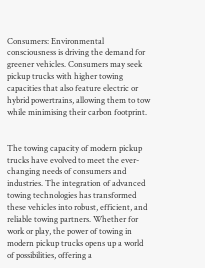Consumers: Environmental consciousness is driving the demand for greener vehicles. Consumers may seek pickup trucks with higher towing capacities that also feature electric or hybrid powertrains, allowing them to tow while minimising their carbon footprint.


The towing capacity of modern pickup trucks have evolved to meet the ever-changing needs of consumers and industries. The integration of advanced towing technologies has transformed these vehicles into robust, efficient, and reliable towing partners. Whether for work or play, the power of towing in modern pickup trucks opens up a world of possibilities, offering a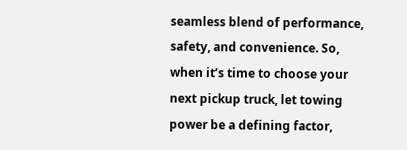seamless blend of performance, safety, and convenience. So, when it’s time to choose your next pickup truck, let towing power be a defining factor,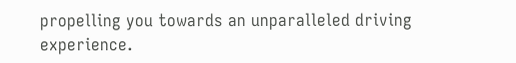propelling you towards an unparalleled driving experience.